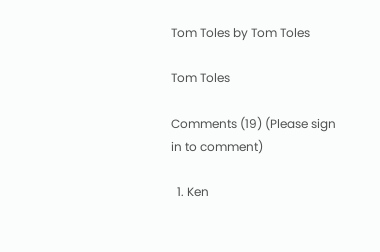Tom Toles by Tom Toles

Tom Toles

Comments (19) (Please sign in to comment)

  1. Ken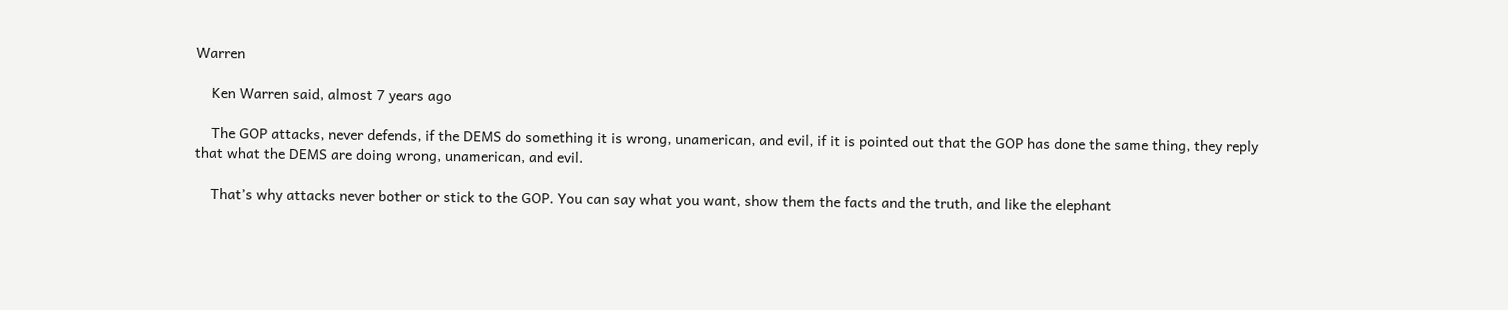Warren

    Ken Warren said, almost 7 years ago

    The GOP attacks, never defends, if the DEMS do something it is wrong, unamerican, and evil, if it is pointed out that the GOP has done the same thing, they reply that what the DEMS are doing wrong, unamerican, and evil.

    That’s why attacks never bother or stick to the GOP. You can say what you want, show them the facts and the truth, and like the elephant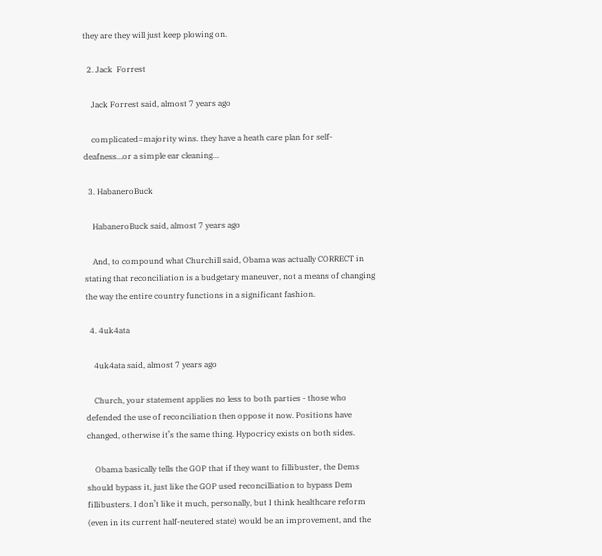they are they will just keep plowing on.

  2. Jack  Forrest

    Jack Forrest said, almost 7 years ago

    complicated=majority wins. they have a heath care plan for self-deafness…or a simple ear cleaning…

  3. HabaneroBuck

    HabaneroBuck said, almost 7 years ago

    And, to compound what Churchill said, Obama was actually CORRECT in stating that reconciliation is a budgetary maneuver, not a means of changing the way the entire country functions in a significant fashion.

  4. 4uk4ata

    4uk4ata said, almost 7 years ago

    Church, your statement applies no less to both parties - those who defended the use of reconciliation then oppose it now. Positions have changed, otherwise it’s the same thing. Hypocricy exists on both sides.

    Obama basically tells the GOP that if they want to fillibuster, the Dems should bypass it, just like the GOP used reconcilliation to bypass Dem fillibusters. I don’t like it much, personally, but I think healthcare reform (even in its current half-neutered state) would be an improvement, and the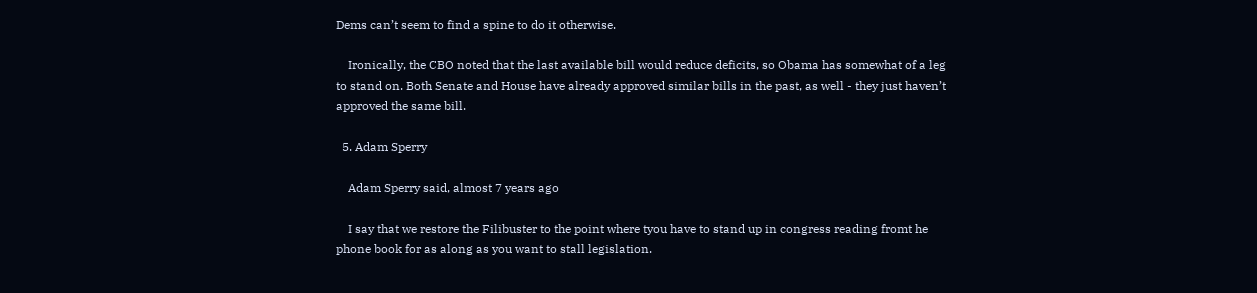Dems can’t seem to find a spine to do it otherwise.

    Ironically, the CBO noted that the last available bill would reduce deficits, so Obama has somewhat of a leg to stand on. Both Senate and House have already approved similar bills in the past, as well - they just haven’t approved the same bill.

  5. Adam Sperry

    Adam Sperry said, almost 7 years ago

    I say that we restore the Filibuster to the point where tyou have to stand up in congress reading fromt he phone book for as along as you want to stall legislation.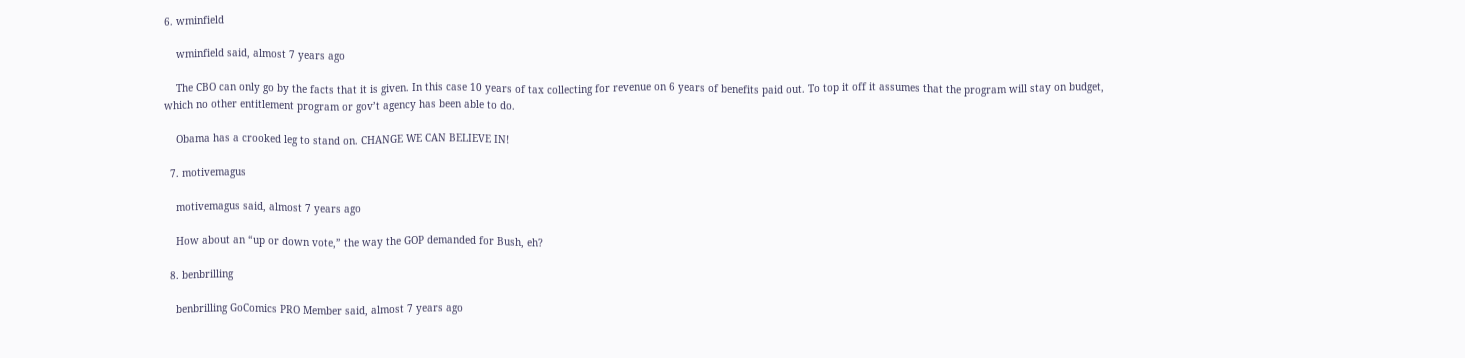6. wminfield

    wminfield said, almost 7 years ago

    The CBO can only go by the facts that it is given. In this case 10 years of tax collecting for revenue on 6 years of benefits paid out. To top it off it assumes that the program will stay on budget, which no other entitlement program or gov’t agency has been able to do.

    Obama has a crooked leg to stand on. CHANGE WE CAN BELIEVE IN!

  7. motivemagus

    motivemagus said, almost 7 years ago

    How about an “up or down vote,” the way the GOP demanded for Bush, eh?

  8. benbrilling

    benbrilling GoComics PRO Member said, almost 7 years ago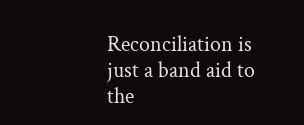Reconciliation is just a band aid to the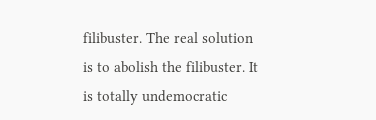filibuster. The real solution is to abolish the filibuster. It is totally undemocratic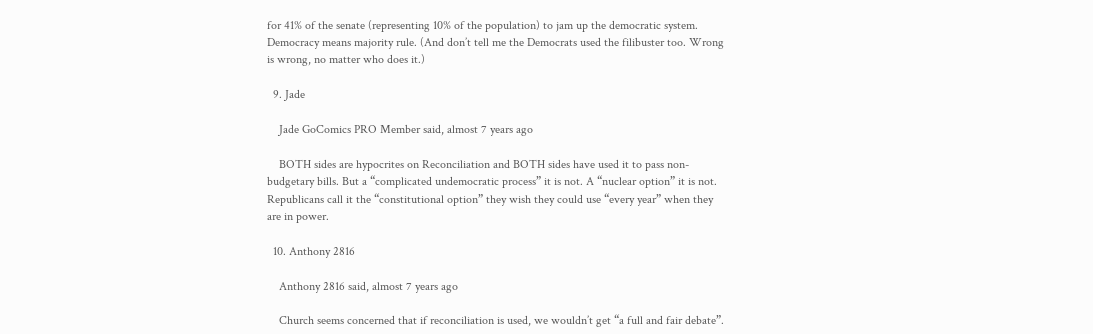for 41% of the senate (representing 10% of the population) to jam up the democratic system. Democracy means majority rule. (And don’t tell me the Democrats used the filibuster too. Wrong is wrong, no matter who does it.)

  9. Jade

    Jade GoComics PRO Member said, almost 7 years ago

    BOTH sides are hypocrites on Reconciliation and BOTH sides have used it to pass non-budgetary bills. But a “complicated undemocratic process” it is not. A “nuclear option” it is not. Republicans call it the “constitutional option” they wish they could use “every year” when they are in power.

  10. Anthony 2816

    Anthony 2816 said, almost 7 years ago

    Church seems concerned that if reconciliation is used, we wouldn’t get “a full and fair debate”.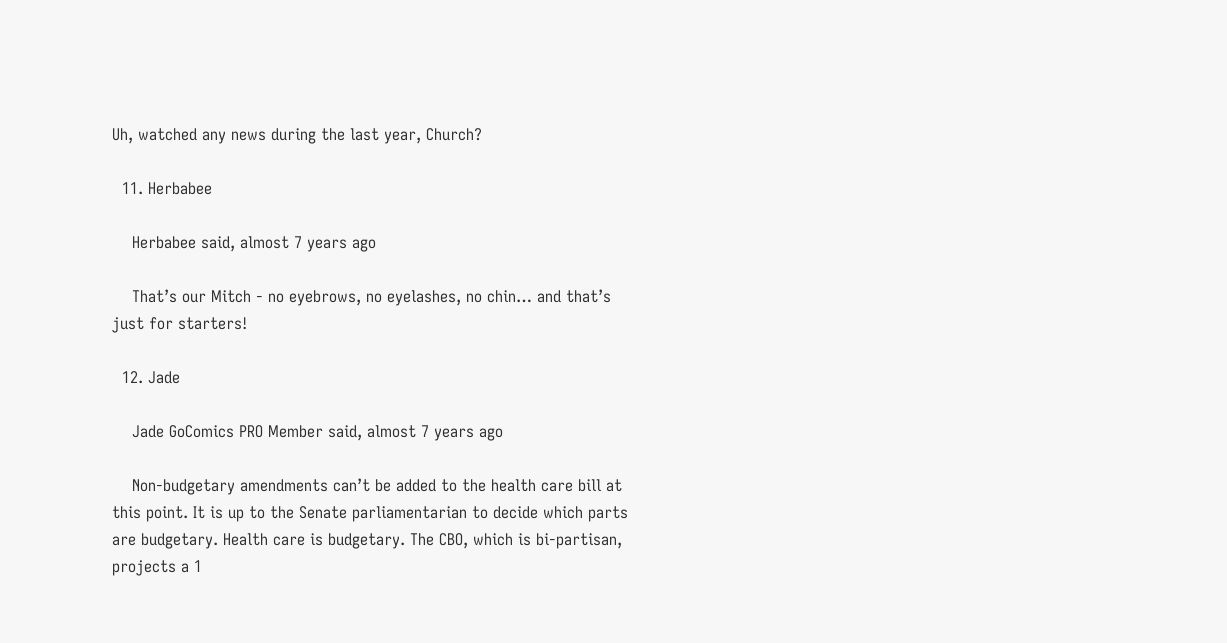Uh, watched any news during the last year, Church?

  11. Herbabee

    Herbabee said, almost 7 years ago

    That’s our Mitch - no eyebrows, no eyelashes, no chin… and that’s just for starters!

  12. Jade

    Jade GoComics PRO Member said, almost 7 years ago

    Non-budgetary amendments can’t be added to the health care bill at this point. It is up to the Senate parliamentarian to decide which parts are budgetary. Health care is budgetary. The CBO, which is bi-partisan, projects a 1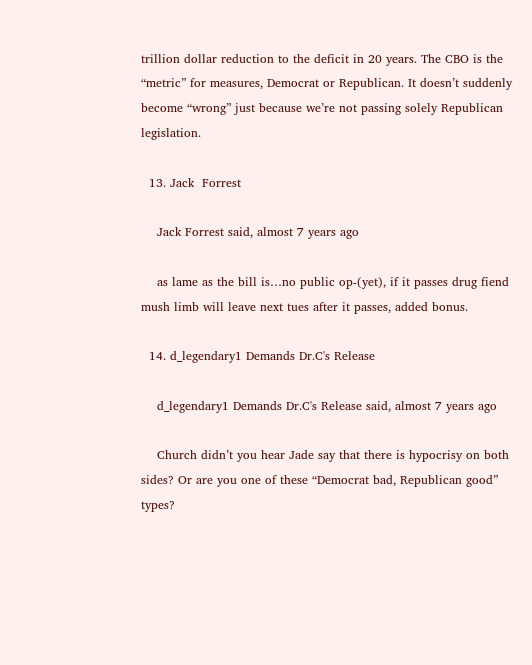trillion dollar reduction to the deficit in 20 years. The CBO is the “metric” for measures, Democrat or Republican. It doesn’t suddenly become “wrong” just because we’re not passing solely Republican legislation.

  13. Jack  Forrest

    Jack Forrest said, almost 7 years ago

    as lame as the bill is…no public op-(yet), if it passes drug fiend mush limb will leave next tues after it passes, added bonus.

  14. d_legendary1 Demands Dr.C's Release

    d_legendary1 Demands Dr.C's Release said, almost 7 years ago

    Church didn’t you hear Jade say that there is hypocrisy on both sides? Or are you one of these “Democrat bad, Republican good” types?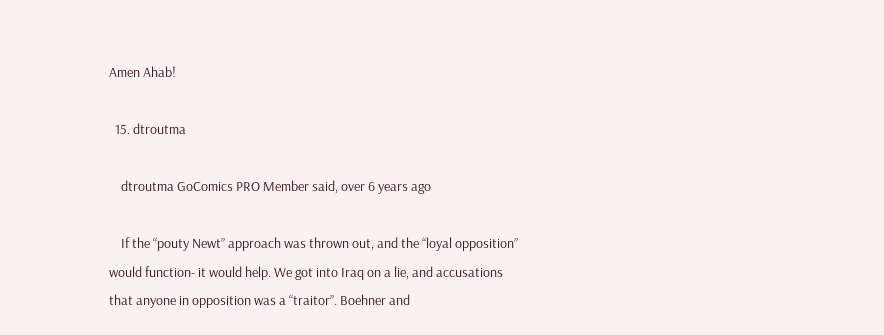Amen Ahab!

  15. dtroutma

    dtroutma GoComics PRO Member said, over 6 years ago

    If the “pouty Newt” approach was thrown out, and the “loyal opposition” would function- it would help. We got into Iraq on a lie, and accusations that anyone in opposition was a “traitor”. Boehner and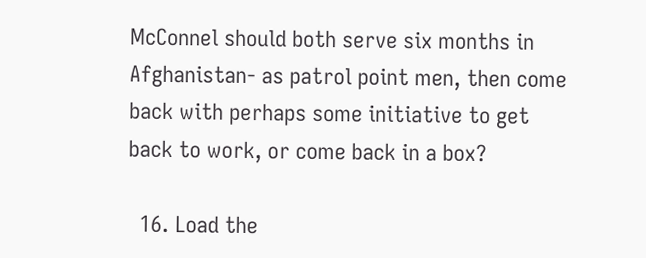McConnel should both serve six months in Afghanistan- as patrol point men, then come back with perhaps some initiative to get back to work, or come back in a box?

  16. Load the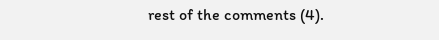rest of the comments (4).